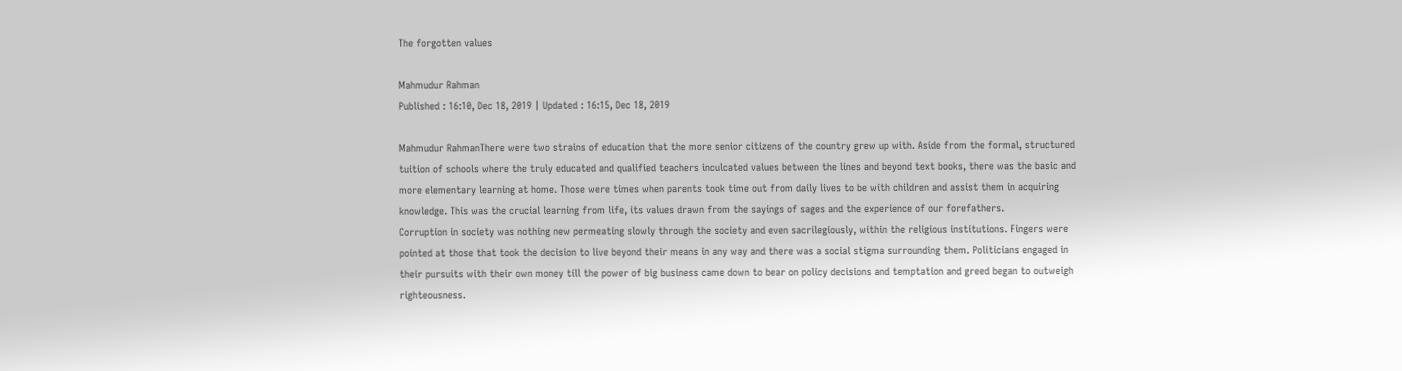The forgotten values

Mahmudur Rahman
Published : 16:10, Dec 18, 2019 | Updated : 16:15, Dec 18, 2019

Mahmudur RahmanThere were two strains of education that the more senior citizens of the country grew up with. Aside from the formal, structured tuition of schools where the truly educated and qualified teachers inculcated values between the lines and beyond text books, there was the basic and more elementary learning at home. Those were times when parents took time out from daily lives to be with children and assist them in acquiring knowledge. This was the crucial learning from life, its values drawn from the sayings of sages and the experience of our forefathers.
Corruption in society was nothing new permeating slowly through the society and even sacrilegiously, within the religious institutions. Fingers were pointed at those that took the decision to live beyond their means in any way and there was a social stigma surrounding them. Politicians engaged in their pursuits with their own money till the power of big business came down to bear on policy decisions and temptation and greed began to outweigh righteousness.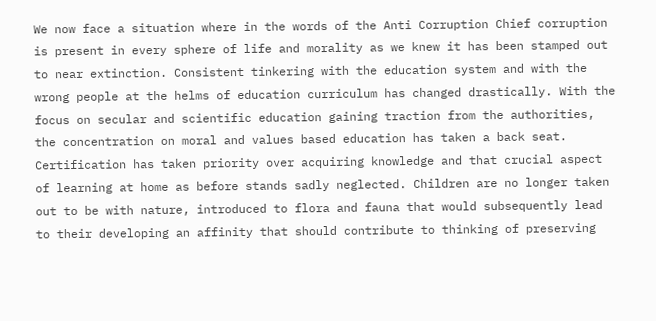We now face a situation where in the words of the Anti Corruption Chief corruption is present in every sphere of life and morality as we knew it has been stamped out to near extinction. Consistent tinkering with the education system and with the wrong people at the helms of education curriculum has changed drastically. With the focus on secular and scientific education gaining traction from the authorities, the concentration on moral and values based education has taken a back seat. Certification has taken priority over acquiring knowledge and that crucial aspect of learning at home as before stands sadly neglected. Children are no longer taken out to be with nature, introduced to flora and fauna that would subsequently lead to their developing an affinity that should contribute to thinking of preserving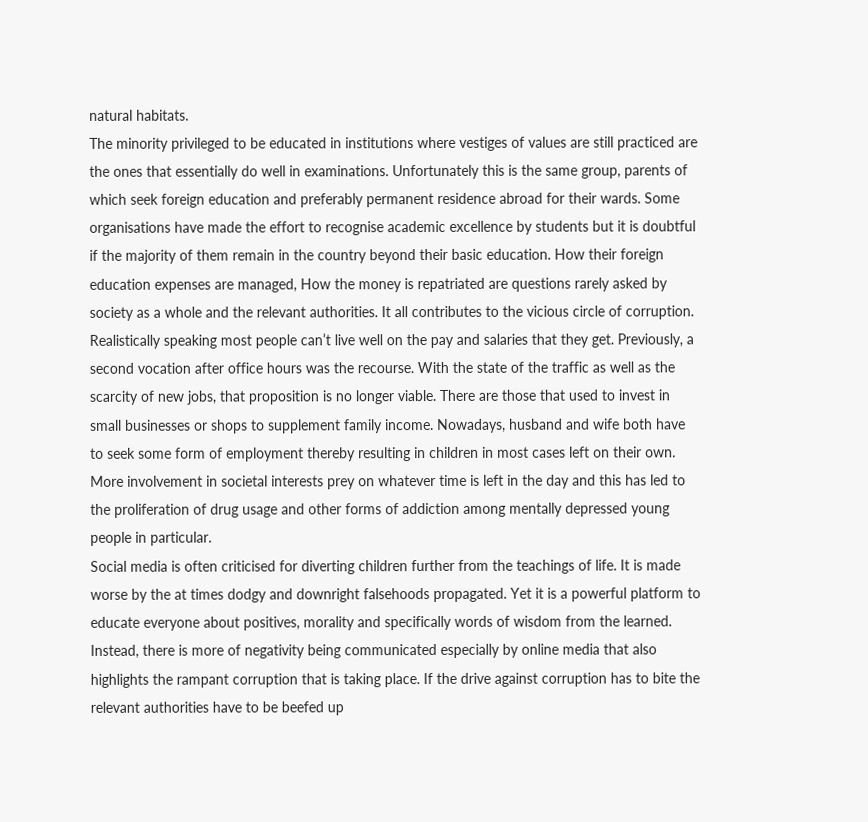natural habitats.
The minority privileged to be educated in institutions where vestiges of values are still practiced are the ones that essentially do well in examinations. Unfortunately this is the same group, parents of which seek foreign education and preferably permanent residence abroad for their wards. Some organisations have made the effort to recognise academic excellence by students but it is doubtful if the majority of them remain in the country beyond their basic education. How their foreign education expenses are managed, How the money is repatriated are questions rarely asked by society as a whole and the relevant authorities. It all contributes to the vicious circle of corruption.
Realistically speaking most people can’t live well on the pay and salaries that they get. Previously, a second vocation after office hours was the recourse. With the state of the traffic as well as the scarcity of new jobs, that proposition is no longer viable. There are those that used to invest in small businesses or shops to supplement family income. Nowadays, husband and wife both have to seek some form of employment thereby resulting in children in most cases left on their own. More involvement in societal interests prey on whatever time is left in the day and this has led to the proliferation of drug usage and other forms of addiction among mentally depressed young people in particular.
Social media is often criticised for diverting children further from the teachings of life. It is made worse by the at times dodgy and downright falsehoods propagated. Yet it is a powerful platform to educate everyone about positives, morality and specifically words of wisdom from the learned. Instead, there is more of negativity being communicated especially by online media that also highlights the rampant corruption that is taking place. If the drive against corruption has to bite the relevant authorities have to be beefed up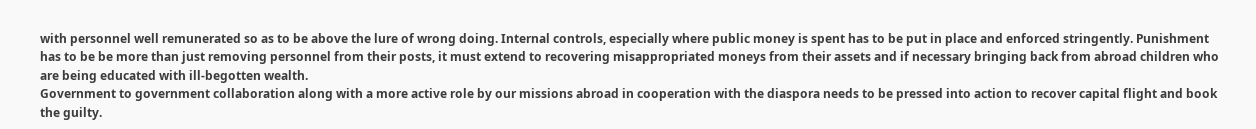with personnel well remunerated so as to be above the lure of wrong doing. Internal controls, especially where public money is spent has to be put in place and enforced stringently. Punishment has to be be more than just removing personnel from their posts, it must extend to recovering misappropriated moneys from their assets and if necessary bringing back from abroad children who are being educated with ill-begotten wealth.
Government to government collaboration along with a more active role by our missions abroad in cooperation with the diaspora needs to be pressed into action to recover capital flight and book the guilty.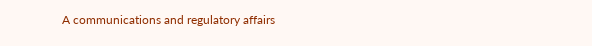A communications and regulatory affairs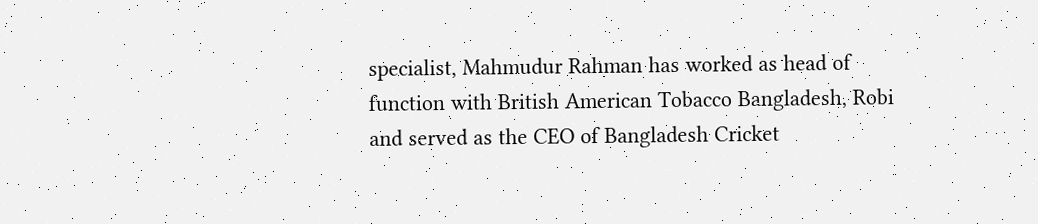specialist, Mahmudur Rahman has worked as head of function with British American Tobacco Bangladesh, Robi and served as the CEO of Bangladesh Cricket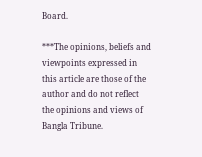Board.

***The opinions, beliefs and viewpoints expressed in this article are those of the author and do not reflect the opinions and views of Bangla Tribune.